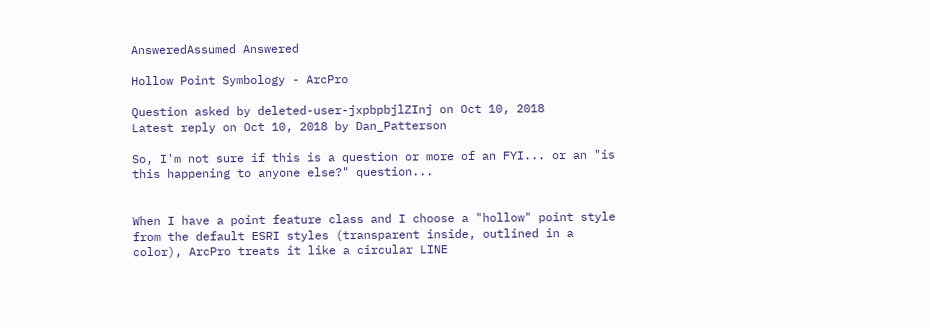AnsweredAssumed Answered

Hollow Point Symbology - ArcPro

Question asked by deleted-user-jxpbpbjlZInj on Oct 10, 2018
Latest reply on Oct 10, 2018 by Dan_Patterson

So, I'm not sure if this is a question or more of an FYI... or an "is this happening to anyone else?" question...


When I have a point feature class and I choose a "hollow" point style from the default ESRI styles (transparent inside, outlined in a color), ArcPro treats it like a circular LINE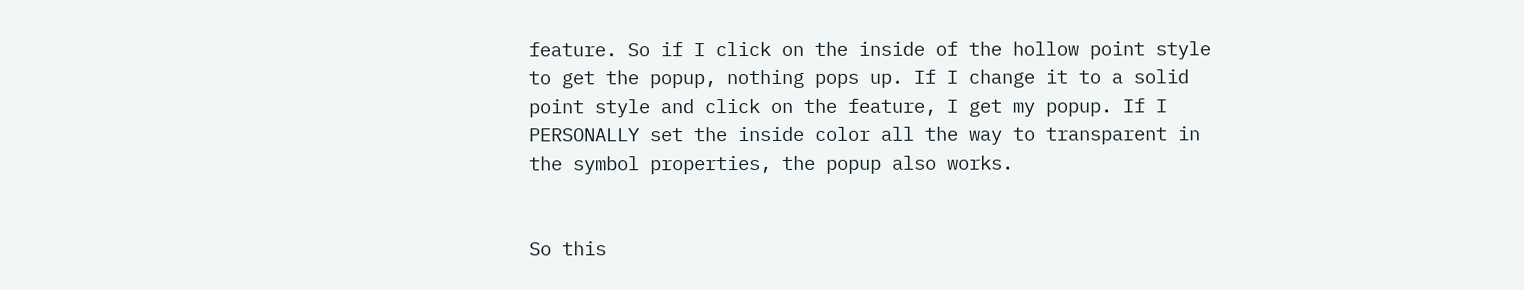feature. So if I click on the inside of the hollow point style to get the popup, nothing pops up. If I change it to a solid point style and click on the feature, I get my popup. If I PERSONALLY set the inside color all the way to transparent in the symbol properties, the popup also works.


So this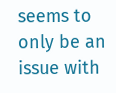seems to only be an issue with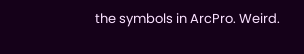the symbols in ArcPro. Weird.